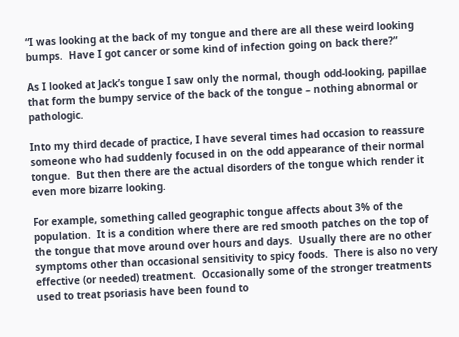“I was looking at the back of my tongue and there are all these weird looking bumps.  Have I got cancer or some kind of infection going on back there?”

As I looked at Jack’s tongue I saw only the normal, though odd-looking, papillae that form the bumpy service of the back of the tongue – nothing abnormal or pathologic.

Into my third decade of practice, I have several times had occasion to reassure someone who had suddenly focused in on the odd appearance of their normal tongue.  But then there are the actual disorders of the tongue which render it even more bizarre looking.

For example, something called geographic tongue affects about 3% of the population.  It is a condition where there are red smooth patches on the top of the tongue that move around over hours and days.  Usually there are no other symptoms other than occasional sensitivity to spicy foods.  There is also no very effective (or needed) treatment.  Occasionally some of the stronger treatments used to treat psoriasis have been found to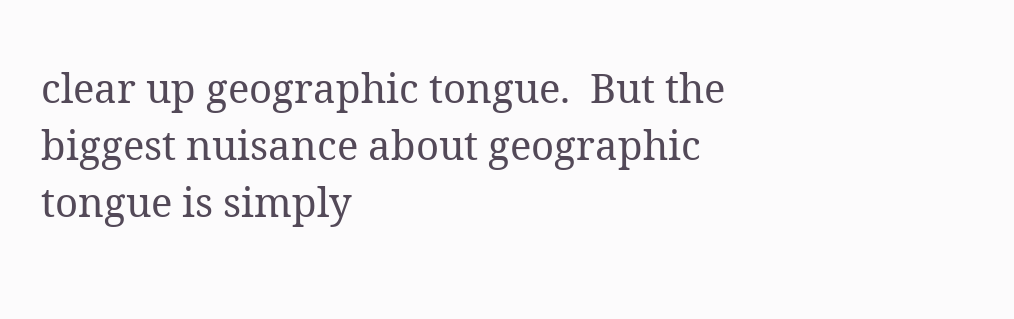clear up geographic tongue.  But the biggest nuisance about geographic tongue is simply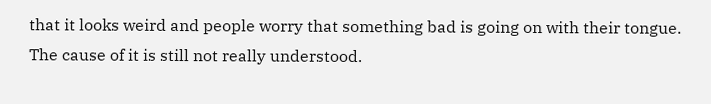that it looks weird and people worry that something bad is going on with their tongue.  The cause of it is still not really understood.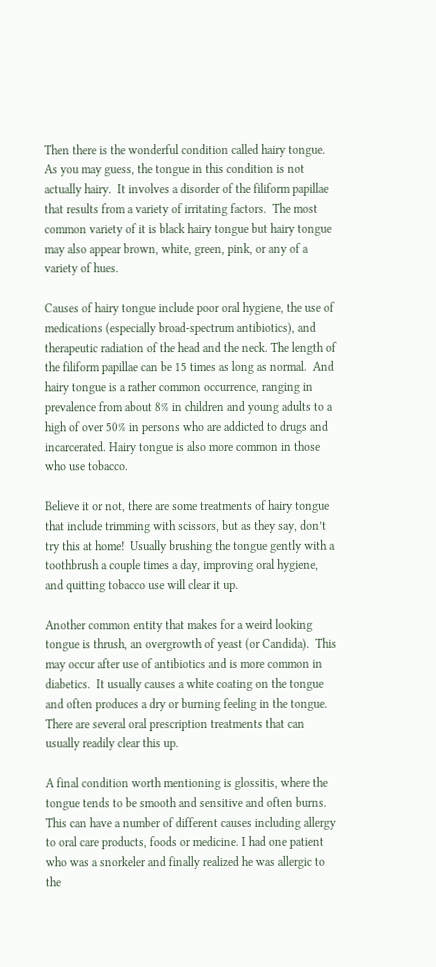Then there is the wonderful condition called hairy tongue.  As you may guess, the tongue in this condition is not actually hairy.  It involves a disorder of the filiform papillae that results from a variety of irritating factors.  The most common variety of it is black hairy tongue but hairy tongue may also appear brown, white, green, pink, or any of a variety of hues.

Causes of hairy tongue include poor oral hygiene, the use of medications (especially broad-spectrum antibiotics), and therapeutic radiation of the head and the neck. The length of the filiform papillae can be 15 times as long as normal.  And hairy tongue is a rather common occurrence, ranging in prevalence from about 8% in children and young adults to a high of over 50% in persons who are addicted to drugs and incarcerated. Hairy tongue is also more common in those who use tobacco.

Believe it or not, there are some treatments of hairy tongue that include trimming with scissors, but as they say, don’t try this at home!  Usually brushing the tongue gently with a toothbrush a couple times a day, improving oral hygiene, and quitting tobacco use will clear it up.

Another common entity that makes for a weird looking tongue is thrush, an overgrowth of yeast (or Candida).  This may occur after use of antibiotics and is more common in diabetics.  It usually causes a white coating on the tongue and often produces a dry or burning feeling in the tongue.  There are several oral prescription treatments that can usually readily clear this up.

A final condition worth mentioning is glossitis, where the tongue tends to be smooth and sensitive and often burns.  This can have a number of different causes including allergy to oral care products, foods or medicine. I had one patient who was a snorkeler and finally realized he was allergic to the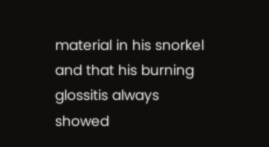material in his snorkel and that his burning glossitis always showed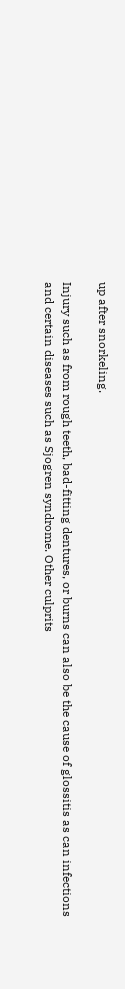up after snorkeling.

Injury such as from rough teeth, bad-fitting dentures, or burns can also be the cause of glossitis as can infections and certain diseases such as Sjogren syndrome. Other culprits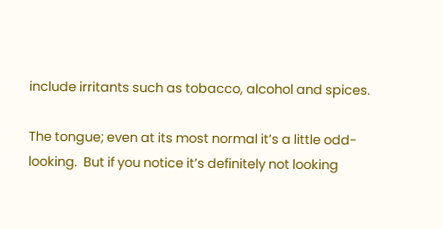include irritants such as tobacco, alcohol and spices.

The tongue; even at its most normal it’s a little odd-looking.  But if you notice it’s definitely not looking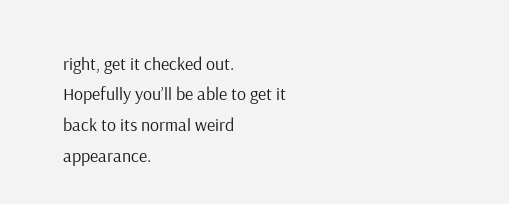right, get it checked out.  Hopefully you’ll be able to get it back to its normal weird appearance.